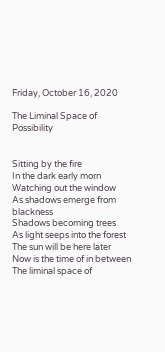Friday, October 16, 2020

The Liminal Space of Possibility


Sitting by the fire
In the dark early morn
Watching out the window
As shadows emerge from blackness
Shadows becoming trees
As light seeps into the forest
The sun will be here later
Now is the time of in between
The liminal space of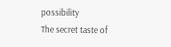possibility
The secret taste of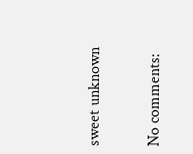sweet unknown

No comments: